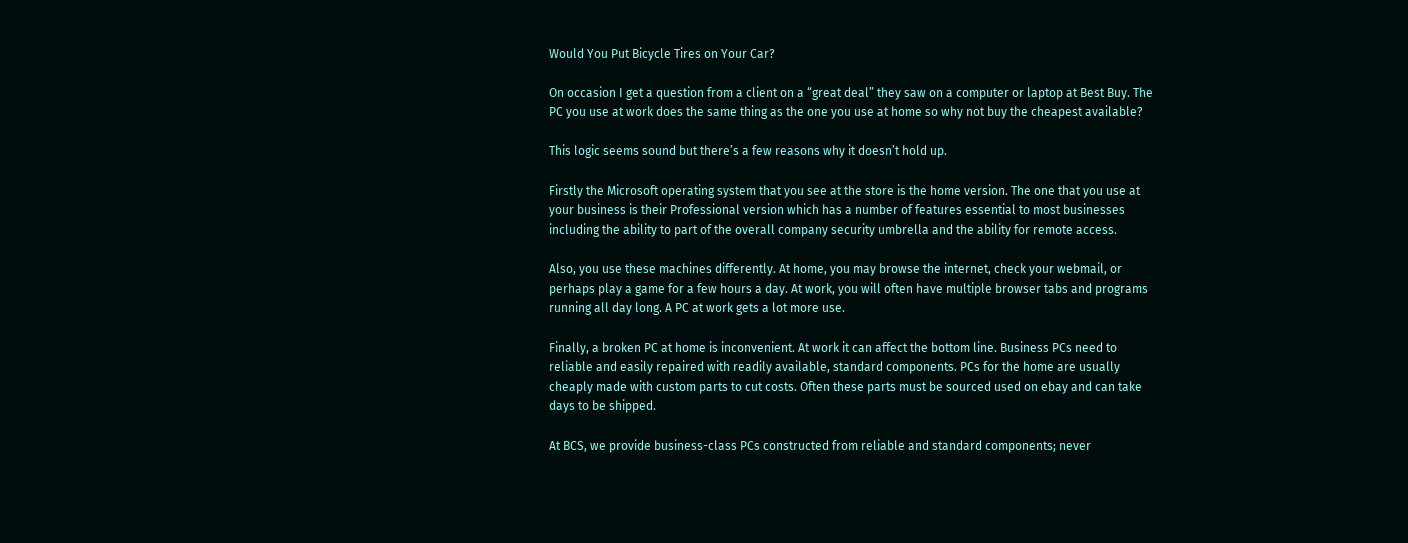Would You Put Bicycle Tires on Your Car?

On occasion I get a question from a client on a “great deal” they saw on a computer or laptop at Best Buy. The PC you use at work does the same thing as the one you use at home so why not buy the cheapest available?

This logic seems sound but there’s a few reasons why it doesn’t hold up.

Firstly the Microsoft operating system that you see at the store is the home version. The one that you use at your business is their Professional version which has a number of features essential to most businesses including the ability to part of the overall company security umbrella and the ability for remote access.

Also, you use these machines differently. At home, you may browse the internet, check your webmail, or perhaps play a game for a few hours a day. At work, you will often have multiple browser tabs and programs running all day long. A PC at work gets a lot more use.

Finally, a broken PC at home is inconvenient. At work it can affect the bottom line. Business PCs need to reliable and easily repaired with readily available, standard components. PCs for the home are usually cheaply made with custom parts to cut costs. Often these parts must be sourced used on ebay and can take days to be shipped.

At BCS, we provide business-class PCs constructed from reliable and standard components; never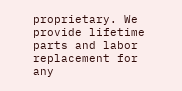proprietary. We provide lifetime parts and labor replacement for any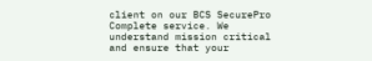client on our BCS SecurePro Complete service. We understand mission critical and ensure that your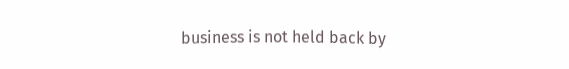business is not held back by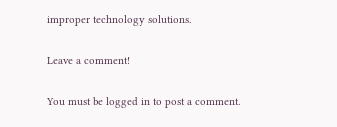improper technology solutions.

Leave a comment!

You must be logged in to post a comment.